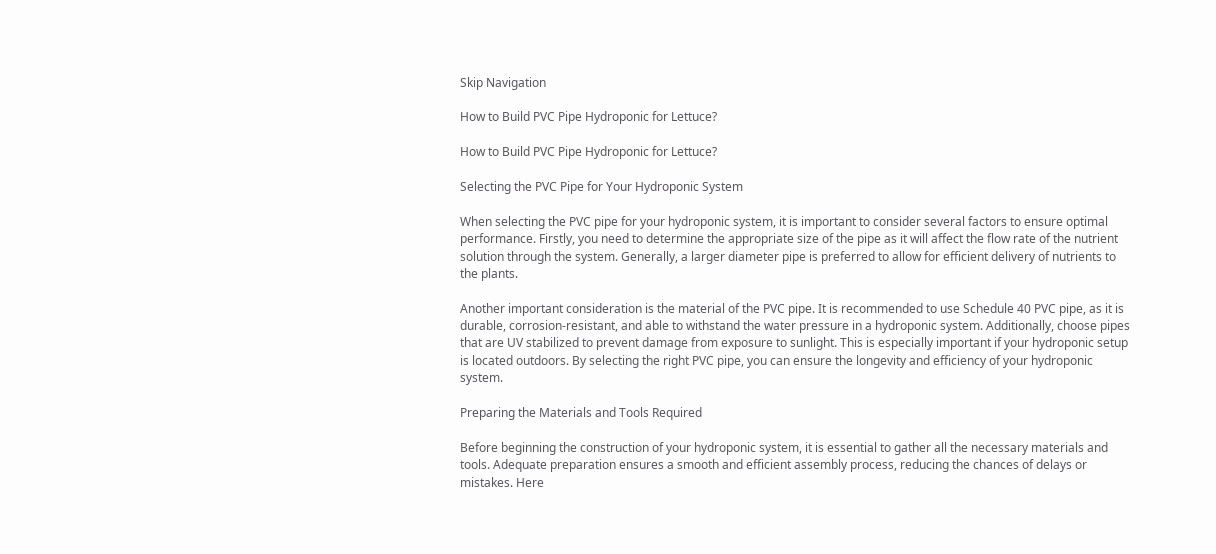Skip Navigation

How to Build PVC Pipe Hydroponic for Lettuce?

How to Build PVC Pipe Hydroponic for Lettuce?

Selecting the PVC Pipe for Your Hydroponic System

When selecting the PVC pipe for your hydroponic system, it is important to consider several factors to ensure optimal performance. Firstly, you need to determine the appropriate size of the pipe as it will affect the flow rate of the nutrient solution through the system. Generally, a larger diameter pipe is preferred to allow for efficient delivery of nutrients to the plants.

Another important consideration is the material of the PVC pipe. It is recommended to use Schedule 40 PVC pipe, as it is durable, corrosion-resistant, and able to withstand the water pressure in a hydroponic system. Additionally, choose pipes that are UV stabilized to prevent damage from exposure to sunlight. This is especially important if your hydroponic setup is located outdoors. By selecting the right PVC pipe, you can ensure the longevity and efficiency of your hydroponic system.

Preparing the Materials and Tools Required

Before beginning the construction of your hydroponic system, it is essential to gather all the necessary materials and tools. Adequate preparation ensures a smooth and efficient assembly process, reducing the chances of delays or mistakes. Here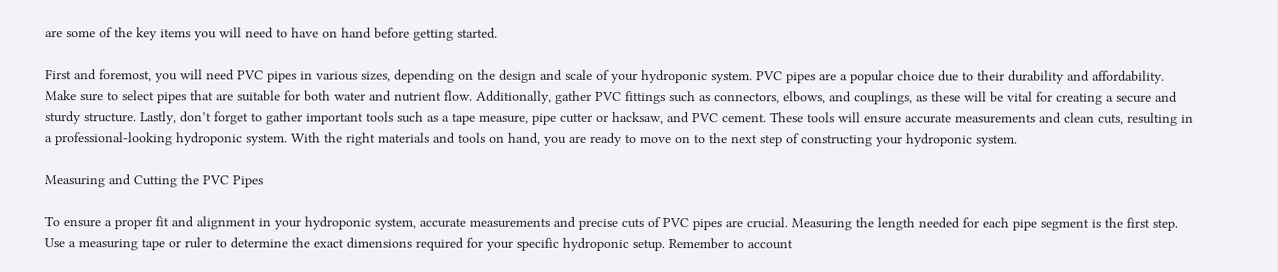are some of the key items you will need to have on hand before getting started.

First and foremost, you will need PVC pipes in various sizes, depending on the design and scale of your hydroponic system. PVC pipes are a popular choice due to their durability and affordability. Make sure to select pipes that are suitable for both water and nutrient flow. Additionally, gather PVC fittings such as connectors, elbows, and couplings, as these will be vital for creating a secure and sturdy structure. Lastly, don’t forget to gather important tools such as a tape measure, pipe cutter or hacksaw, and PVC cement. These tools will ensure accurate measurements and clean cuts, resulting in a professional-looking hydroponic system. With the right materials and tools on hand, you are ready to move on to the next step of constructing your hydroponic system.

Measuring and Cutting the PVC Pipes

To ensure a proper fit and alignment in your hydroponic system, accurate measurements and precise cuts of PVC pipes are crucial. Measuring the length needed for each pipe segment is the first step. Use a measuring tape or ruler to determine the exact dimensions required for your specific hydroponic setup. Remember to account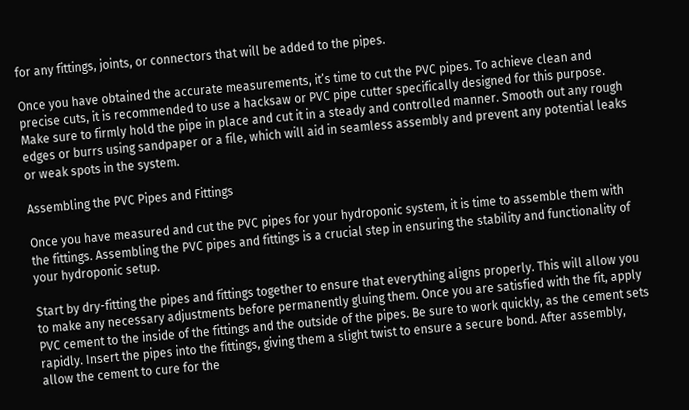for any fittings, joints, or connectors that will be added to the pipes.

Once you have obtained the accurate measurements, it’s time to cut the PVC pipes. To achieve clean and precise cuts, it is recommended to use a hacksaw or PVC pipe cutter specifically designed for this purpose. Make sure to firmly hold the pipe in place and cut it in a steady and controlled manner. Smooth out any rough edges or burrs using sandpaper or a file, which will aid in seamless assembly and prevent any potential leaks or weak spots in the system.

Assembling the PVC Pipes and Fittings

Once you have measured and cut the PVC pipes for your hydroponic system, it is time to assemble them with the fittings. Assembling the PVC pipes and fittings is a crucial step in ensuring the stability and functionality of your hydroponic setup.

Start by dry-fitting the pipes and fittings together to ensure that everything aligns properly. This will allow you to make any necessary adjustments before permanently gluing them. Once you are satisfied with the fit, apply PVC cement to the inside of the fittings and the outside of the pipes. Be sure to work quickly, as the cement sets rapidly. Insert the pipes into the fittings, giving them a slight twist to ensure a secure bond. After assembly, allow the cement to cure for the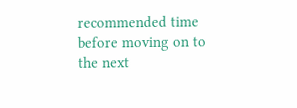recommended time before moving on to the next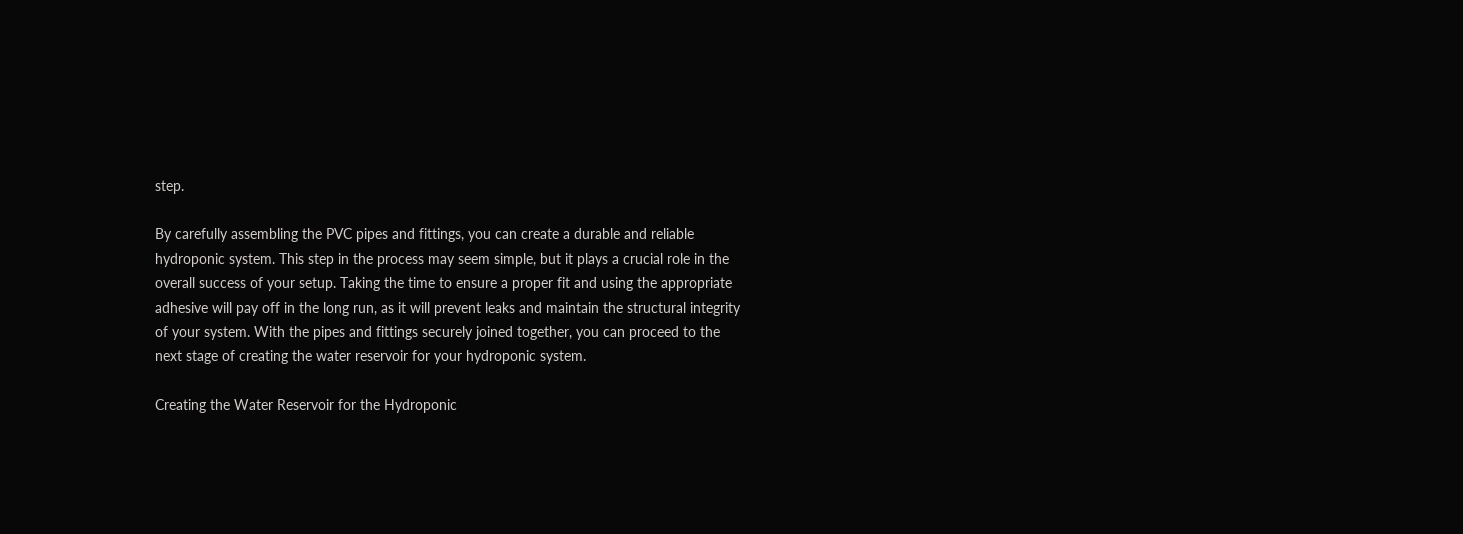step.

By carefully assembling the PVC pipes and fittings, you can create a durable and reliable hydroponic system. This step in the process may seem simple, but it plays a crucial role in the overall success of your setup. Taking the time to ensure a proper fit and using the appropriate adhesive will pay off in the long run, as it will prevent leaks and maintain the structural integrity of your system. With the pipes and fittings securely joined together, you can proceed to the next stage of creating the water reservoir for your hydroponic system.

Creating the Water Reservoir for the Hydroponic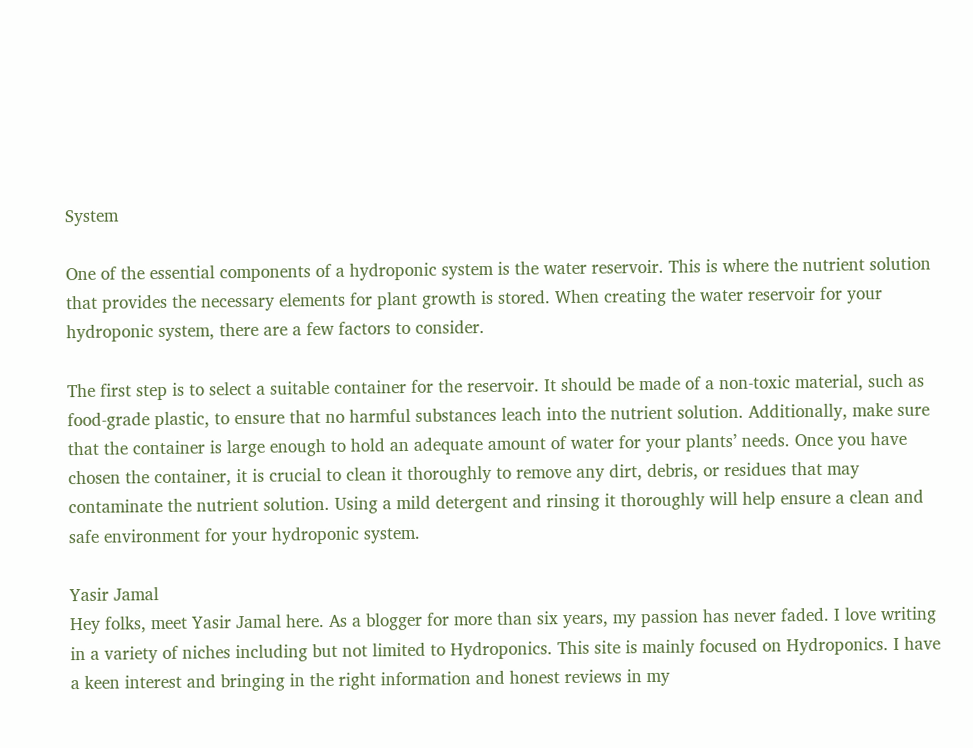System

One of the essential components of a hydroponic system is the water reservoir. This is where the nutrient solution that provides the necessary elements for plant growth is stored. When creating the water reservoir for your hydroponic system, there are a few factors to consider.

The first step is to select a suitable container for the reservoir. It should be made of a non-toxic material, such as food-grade plastic, to ensure that no harmful substances leach into the nutrient solution. Additionally, make sure that the container is large enough to hold an adequate amount of water for your plants’ needs. Once you have chosen the container, it is crucial to clean it thoroughly to remove any dirt, debris, or residues that may contaminate the nutrient solution. Using a mild detergent and rinsing it thoroughly will help ensure a clean and safe environment for your hydroponic system.

Yasir Jamal
Hey folks, meet Yasir Jamal here. As a blogger for more than six years, my passion has never faded. I love writing in a variety of niches including but not limited to Hydroponics. This site is mainly focused on Hydroponics. I have a keen interest and bringing in the right information and honest reviews in my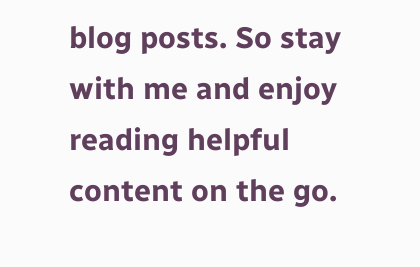blog posts. So stay with me and enjoy reading helpful content on the go.